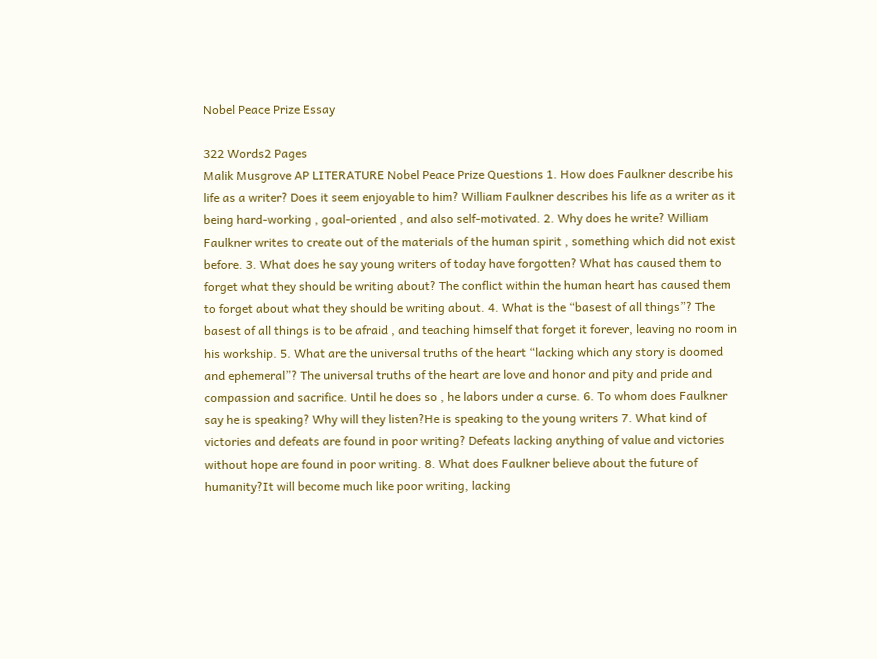Nobel Peace Prize Essay

322 Words2 Pages
Malik Musgrove AP LITERATURE Nobel Peace Prize Questions 1. How does Faulkner describe his life as a writer? Does it seem enjoyable to him? William Faulkner describes his life as a writer as it being hard-working , goal-oriented , and also self-motivated. 2. Why does he write? William Faulkner writes to create out of the materials of the human spirit , something which did not exist before. 3. What does he say young writers of today have forgotten? What has caused them to forget what they should be writing about? The conflict within the human heart has caused them to forget about what they should be writing about. 4. What is the “basest of all things”? The basest of all things is to be afraid , and teaching himself that forget it forever, leaving no room in his workship. 5. What are the universal truths of the heart “lacking which any story is doomed and ephemeral”? The universal truths of the heart are love and honor and pity and pride and compassion and sacrifice. Until he does so , he labors under a curse. 6. To whom does Faulkner say he is speaking? Why will they listen?He is speaking to the young writers 7. What kind of victories and defeats are found in poor writing? Defeats lacking anything of value and victories without hope are found in poor writing. 8. What does Faulkner believe about the future of humanity?It will become much like poor writing, lacking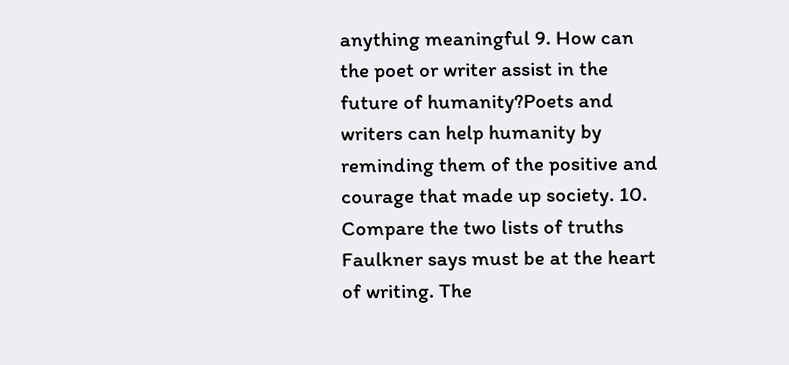anything meaningful 9. How can the poet or writer assist in the future of humanity?Poets and writers can help humanity by reminding them of the positive and courage that made up society. 10. Compare the two lists of truths Faulkner says must be at the heart of writing. The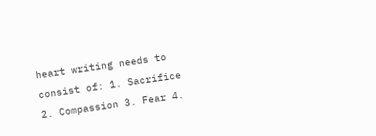heart writing needs to consist of: 1. Sacrifice 2. Compassion 3. Fear 4.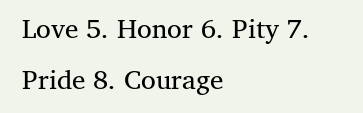Love 5. Honor 6. Pity 7. Pride 8. Courage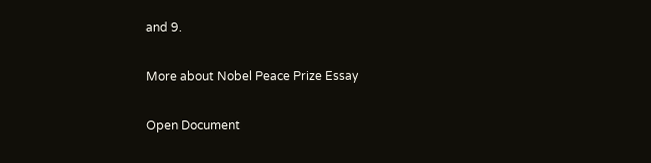and 9.

More about Nobel Peace Prize Essay

Open Document